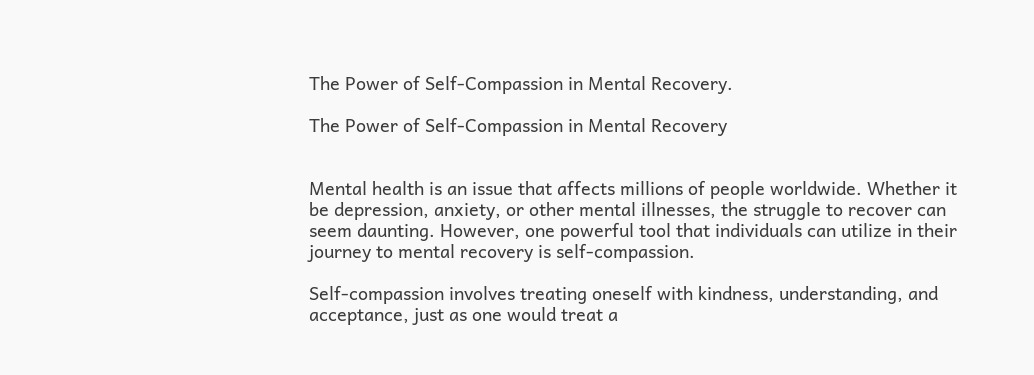The Power of Self-Compassion in Mental Recovery.

The Power of Self-Compassion in Mental Recovery


Mental health is an issue that affects millions of people worldwide. Whether it be depression, anxiety, or other mental illnesses, the struggle to recover can seem daunting. However, one powerful tool that individuals can utilize in their journey to mental recovery is self-compassion.

Self-compassion involves treating oneself with kindness, understanding, and acceptance, just as one would treat a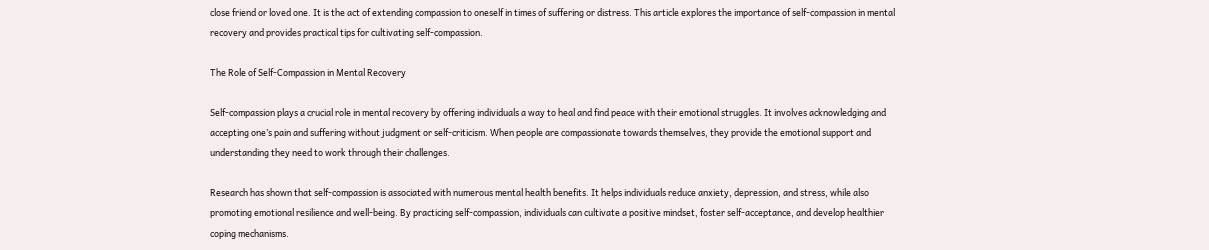close friend or loved one. It is the act of extending compassion to oneself in times of suffering or distress. This article explores the importance of self-compassion in mental recovery and provides practical tips for cultivating self-compassion.

The Role of Self-Compassion in Mental Recovery

Self-compassion plays a crucial role in mental recovery by offering individuals a way to heal and find peace with their emotional struggles. It involves acknowledging and accepting one’s pain and suffering without judgment or self-criticism. When people are compassionate towards themselves, they provide the emotional support and understanding they need to work through their challenges.

Research has shown that self-compassion is associated with numerous mental health benefits. It helps individuals reduce anxiety, depression, and stress, while also promoting emotional resilience and well-being. By practicing self-compassion, individuals can cultivate a positive mindset, foster self-acceptance, and develop healthier coping mechanisms.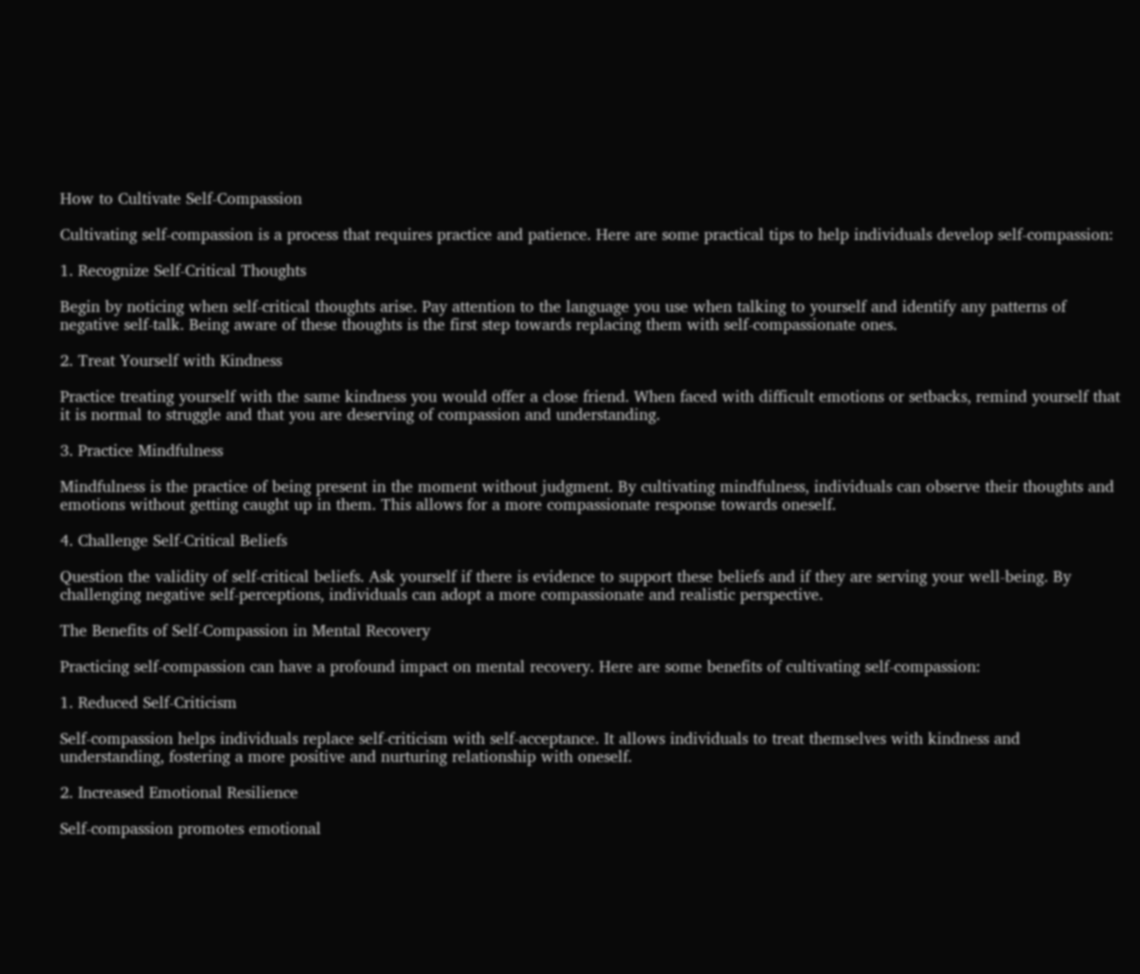How to Cultivate Self-Compassion

Cultivating self-compassion is a process that requires practice and patience. Here are some practical tips to help individuals develop self-compassion:

1. Recognize Self-Critical Thoughts

Begin by noticing when self-critical thoughts arise. Pay attention to the language you use when talking to yourself and identify any patterns of negative self-talk. Being aware of these thoughts is the first step towards replacing them with self-compassionate ones.

2. Treat Yourself with Kindness

Practice treating yourself with the same kindness you would offer a close friend. When faced with difficult emotions or setbacks, remind yourself that it is normal to struggle and that you are deserving of compassion and understanding.

3. Practice Mindfulness

Mindfulness is the practice of being present in the moment without judgment. By cultivating mindfulness, individuals can observe their thoughts and emotions without getting caught up in them. This allows for a more compassionate response towards oneself.

4. Challenge Self-Critical Beliefs

Question the validity of self-critical beliefs. Ask yourself if there is evidence to support these beliefs and if they are serving your well-being. By challenging negative self-perceptions, individuals can adopt a more compassionate and realistic perspective.

The Benefits of Self-Compassion in Mental Recovery

Practicing self-compassion can have a profound impact on mental recovery. Here are some benefits of cultivating self-compassion:

1. Reduced Self-Criticism

Self-compassion helps individuals replace self-criticism with self-acceptance. It allows individuals to treat themselves with kindness and understanding, fostering a more positive and nurturing relationship with oneself.

2. Increased Emotional Resilience

Self-compassion promotes emotional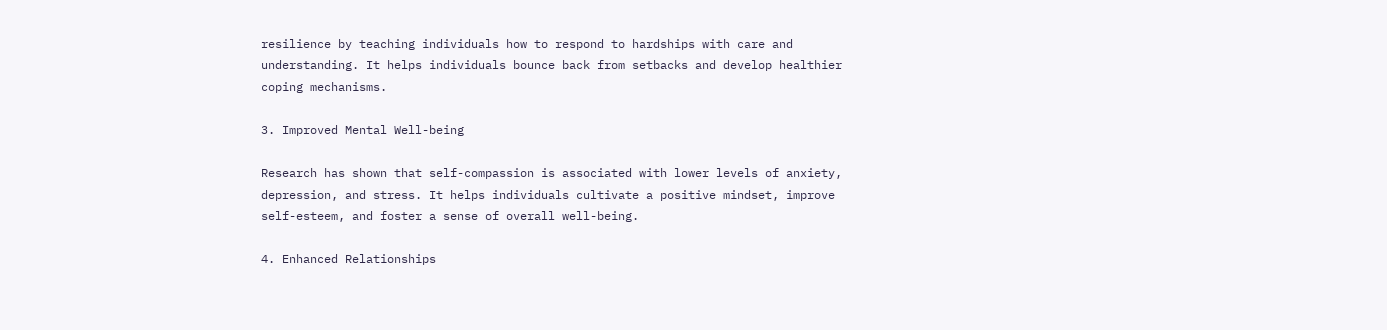resilience by teaching individuals how to respond to hardships with care and understanding. It helps individuals bounce back from setbacks and develop healthier coping mechanisms.

3. Improved Mental Well-being

Research has shown that self-compassion is associated with lower levels of anxiety, depression, and stress. It helps individuals cultivate a positive mindset, improve self-esteem, and foster a sense of overall well-being.

4. Enhanced Relationships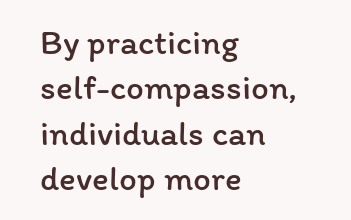By practicing self-compassion, individuals can develop more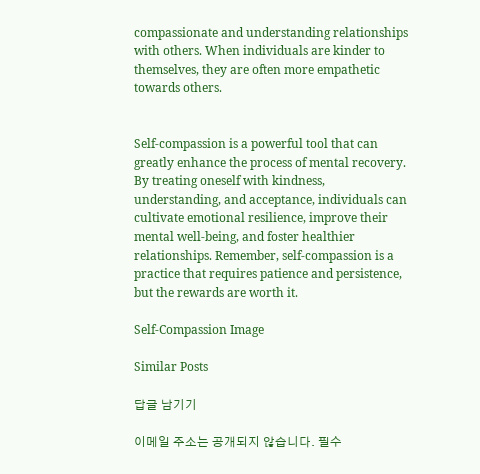compassionate and understanding relationships with others. When individuals are kinder to themselves, they are often more empathetic towards others.


Self-compassion is a powerful tool that can greatly enhance the process of mental recovery. By treating oneself with kindness, understanding, and acceptance, individuals can cultivate emotional resilience, improve their mental well-being, and foster healthier relationships. Remember, self-compassion is a practice that requires patience and persistence, but the rewards are worth it.

Self-Compassion Image

Similar Posts

답글 남기기

이메일 주소는 공개되지 않습니다. 필수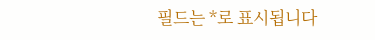필드는 *로 표시됩니다